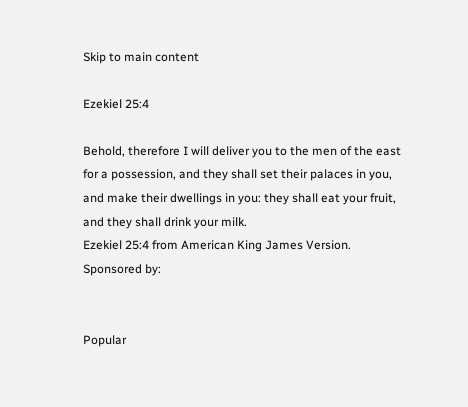Skip to main content

Ezekiel 25:4

Behold, therefore I will deliver you to the men of the east for a possession, and they shall set their palaces in you, and make their dwellings in you: they shall eat your fruit, and they shall drink your milk.
Ezekiel 25:4 from American King James Version.
Sponsored by:


Popular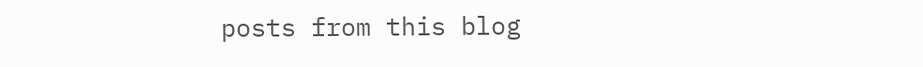posts from this blog